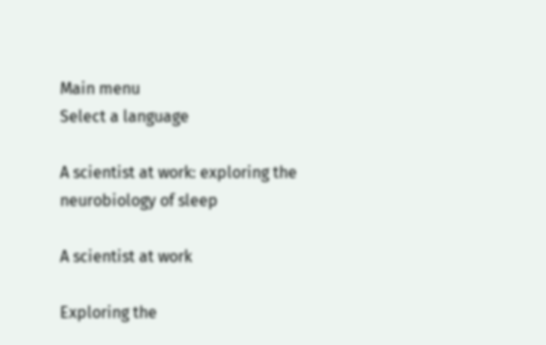Main menu
Select a language

A scientist at work: exploring the neurobiology of sleep

A scientist at work

Exploring the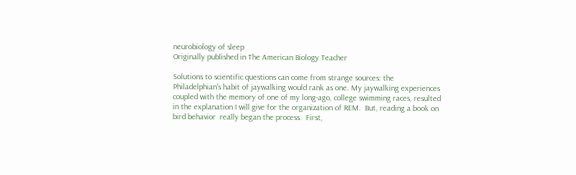neurobiology of sleep
Originally published in The American Biology Teacher

Solutions to scientific questions can come from strange sources: the Philadelphian's habit of jaywalking would rank as one. My jaywalking experiences coupled with the memory of one of my long-ago, college swimming races, resulted in the explanation I will give for the organization of REM.  But, reading a book on bird behavior  really began the process.  First,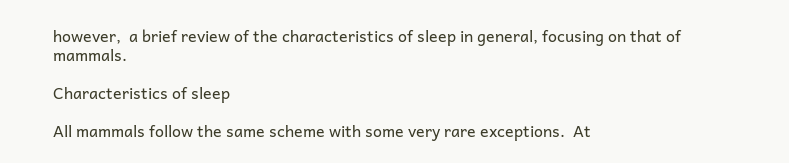however,  a brief review of the characteristics of sleep in general, focusing on that of  mammals.

Characteristics of sleep

All mammals follow the same scheme with some very rare exceptions.  At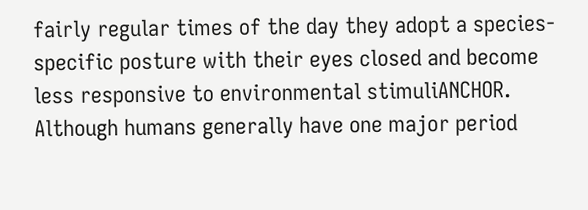fairly regular times of the day they adopt a species-specific posture with their eyes closed and become less responsive to environmental stimuliANCHOR. Although humans generally have one major period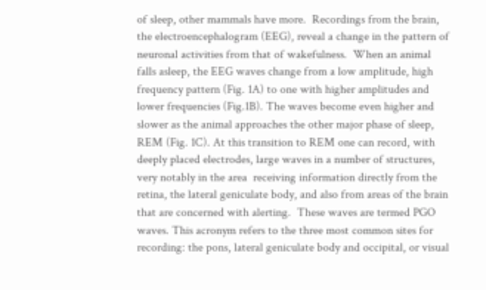of sleep, other mammals have more.  Recordings from the brain, the electroencephalogram (EEG), reveal a change in the pattern of neuronal activities from that of wakefulness.  When an animal falls asleep, the EEG waves change from a low amplitude, high frequency pattern (Fig. 1A) to one with higher amplitudes and lower frequencies (Fig.1B). The waves become even higher and slower as the animal approaches the other major phase of sleep, REM (Fig. 1C). At this transition to REM one can record, with deeply placed electrodes, large waves in a number of structures, very notably in the area  receiving information directly from the retina, the lateral geniculate body, and also from areas of the brain that are concerned with alerting.  These waves are termed PGO waves. This acronym refers to the three most common sites for recording: the pons, lateral geniculate body and occipital, or visual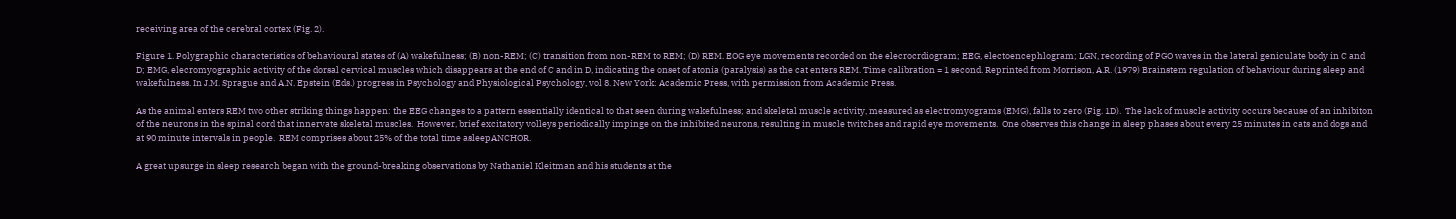receiving area of the cerebral cortex (Fig. 2).

Figure 1. Polygraphic characteristics of behavioural states of (A) wakefulness; (B) non-REM; (C) transition from non-REM to REM; (D) REM. EOG eye movements recorded on the elecrocrdiogram; EEG, electoencephlogram; LGN, recording of PGO waves in the lateral geniculate body in C and D; EMG, elecromyographic activity of the dorsal cervical muscles which disappears at the end of C and in D, indicating the onset of atonia (paralysis) as the cat enters REM. Time calibration = 1 second. Reprinted from Morrison, A.R. (1979) Brainstem regulation of behaviour during sleep and wakefulness. In J.M. Sprague and A.N. Epstein (Eds.) progress in Psychology and Physiological Psychology, vol 8. New York: Academic Press, with permission from Academic Press.

As the animal enters REM two other striking things happen: the EEG changes to a pattern essentially identical to that seen during wakefulness; and skeletal muscle activity, measured as electromyograms (EMG), falls to zero (Fig. 1D).  The lack of muscle activity occurs because of an inhibiton of the neurons in the spinal cord that innervate skeletal muscles.  However, brief excitatory volleys periodically impinge on the inhibited neurons, resulting in muscle twitches and rapid eye movements.  One observes this change in sleep phases about every 25 minutes in cats and dogs and at 90 minute intervals in people.  REM comprises about 25% of the total time asleepANCHOR.

A great upsurge in sleep research began with the ground-breaking observations by Nathaniel Kleitman and his students at the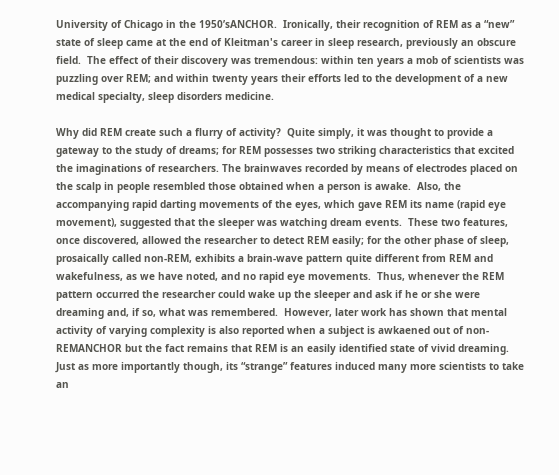University of Chicago in the 1950’sANCHOR.  Ironically, their recognition of REM as a “new” state of sleep came at the end of Kleitman's career in sleep research, previously an obscure field.  The effect of their discovery was tremendous: within ten years a mob of scientists was puzzling over REM; and within twenty years their efforts led to the development of a new medical specialty, sleep disorders medicine.

Why did REM create such a flurry of activity?  Quite simply, it was thought to provide a gateway to the study of dreams; for REM possesses two striking characteristics that excited the imaginations of researchers. The brainwaves recorded by means of electrodes placed on the scalp in people resembled those obtained when a person is awake.  Also, the accompanying rapid darting movements of the eyes, which gave REM its name (rapid eye movement), suggested that the sleeper was watching dream events.  These two features, once discovered, allowed the researcher to detect REM easily; for the other phase of sleep, prosaically called non-REM, exhibits a brain-wave pattern quite different from REM and wakefulness, as we have noted, and no rapid eye movements.  Thus, whenever the REM pattern occurred the researcher could wake up the sleeper and ask if he or she were dreaming and, if so, what was remembered.  However, later work has shown that mental activity of varying complexity is also reported when a subject is awkaened out of non-REMANCHOR but the fact remains that REM is an easily identified state of vivid dreaming.  Just as more importantly though, its “strange” features induced many more scientists to take an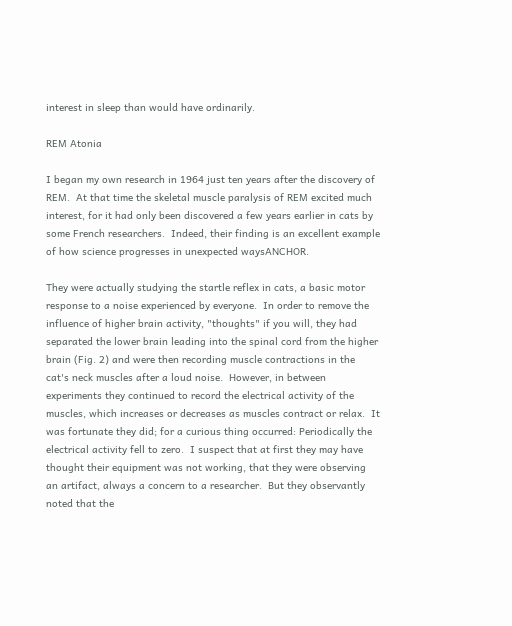interest in sleep than would have ordinarily.

REM Atonia

I began my own research in 1964 just ten years after the discovery of REM.  At that time the skeletal muscle paralysis of REM excited much interest, for it had only been discovered a few years earlier in cats by some French researchers.  Indeed, their finding is an excellent example of how science progresses in unexpected waysANCHOR.

They were actually studying the startle reflex in cats, a basic motor response to a noise experienced by everyone.  In order to remove the influence of higher brain activity, "thoughts" if you will, they had separated the lower brain leading into the spinal cord from the higher brain (Fig. 2) and were then recording muscle contractions in the cat's neck muscles after a loud noise.  However, in between experiments they continued to record the electrical activity of the muscles, which increases or decreases as muscles contract or relax.  It was fortunate they did; for a curious thing occurred: Periodically the electrical activity fell to zero.  I suspect that at first they may have thought their equipment was not working, that they were observing an artifact, always a concern to a researcher.  But they observantly noted that the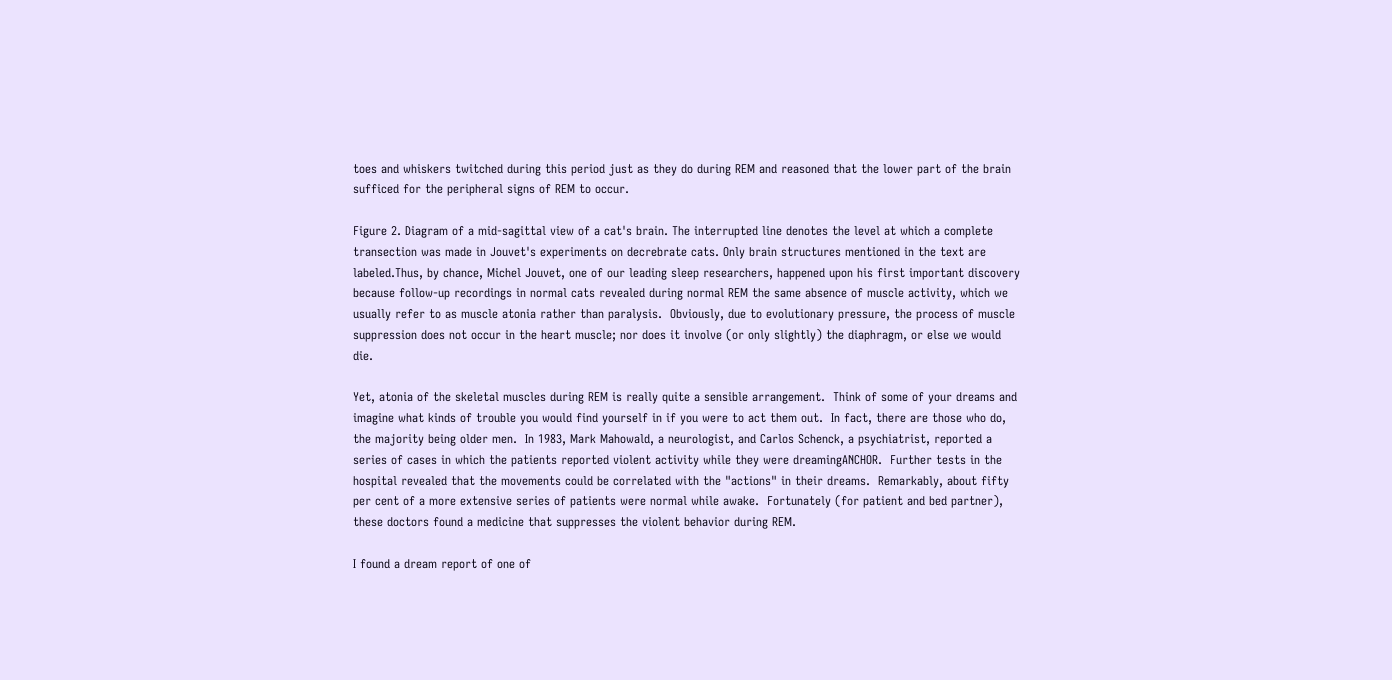toes and whiskers twitched during this period just as they do during REM and reasoned that the lower part of the brain sufficed for the peripheral signs of REM to occur.

Figure 2. Diagram of a mid-sagittal view of a cat's brain. The interrupted line denotes the level at which a complete transection was made in Jouvet's experiments on decrebrate cats. Only brain structures mentioned in the text are labeled.Thus, by chance, Michel Jouvet, one of our leading sleep researchers, happened upon his first important discovery because follow-up recordings in normal cats revealed during normal REM the same absence of muscle activity, which we usually refer to as muscle atonia rather than paralysis.  Obviously, due to evolutionary pressure, the process of muscle suppression does not occur in the heart muscle; nor does it involve (or only slightly) the diaphragm, or else we would die.

Yet, atonia of the skeletal muscles during REM is really quite a sensible arrangement.  Think of some of your dreams and imagine what kinds of trouble you would find yourself in if you were to act them out.  In fact, there are those who do, the majority being older men.  In 1983, Mark Mahowald, a neurologist, and Carlos Schenck, a psychiatrist, reported a series of cases in which the patients reported violent activity while they were dreamingANCHOR.  Further tests in the hospital revealed that the movements could be correlated with the "actions" in their dreams.  Remarkably, about fifty per cent of a more extensive series of patients were normal while awake.  Fortunately (for patient and bed partner), these doctors found a medicine that suppresses the violent behavior during REM.

I found a dream report of one of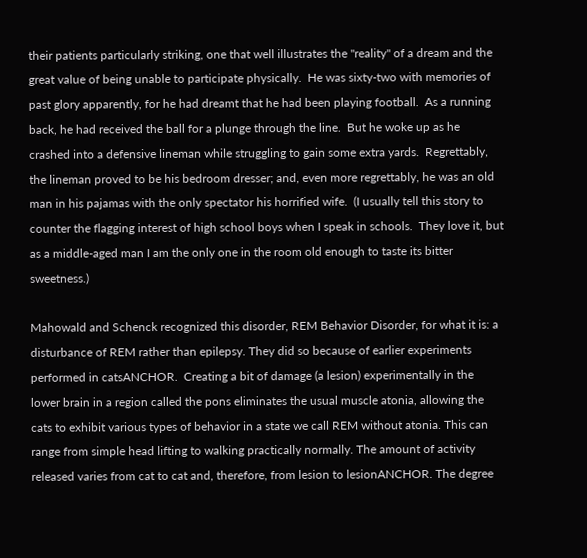their patients particularly striking, one that well illustrates the "reality" of a dream and the great value of being unable to participate physically.  He was sixty-two with memories of past glory apparently, for he had dreamt that he had been playing football.  As a running back, he had received the ball for a plunge through the line.  But he woke up as he crashed into a defensive lineman while struggling to gain some extra yards.  Regrettably, the lineman proved to be his bedroom dresser; and, even more regrettably, he was an old man in his pajamas with the only spectator his horrified wife.  (I usually tell this story to counter the flagging interest of high school boys when I speak in schools.  They love it, but as a middle-aged man I am the only one in the room old enough to taste its bitter sweetness.)

Mahowald and Schenck recognized this disorder, REM Behavior Disorder, for what it is: a disturbance of REM rather than epilepsy. They did so because of earlier experiments performed in catsANCHOR.  Creating a bit of damage (a lesion) experimentally in the lower brain in a region called the pons eliminates the usual muscle atonia, allowing the cats to exhibit various types of behavior in a state we call REM without atonia. This can range from simple head lifting to walking practically normally. The amount of activity released varies from cat to cat and, therefore, from lesion to lesionANCHOR. The degree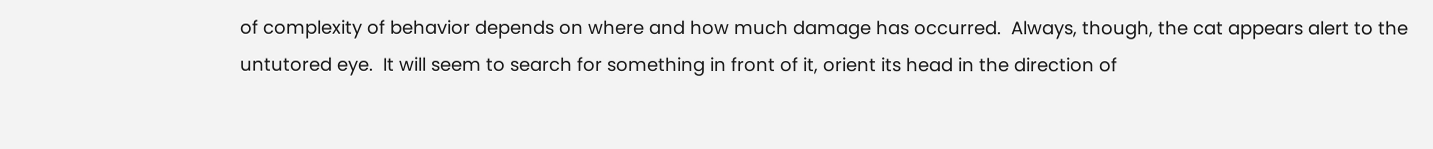of complexity of behavior depends on where and how much damage has occurred.  Always, though, the cat appears alert to the untutored eye.  It will seem to search for something in front of it, orient its head in the direction of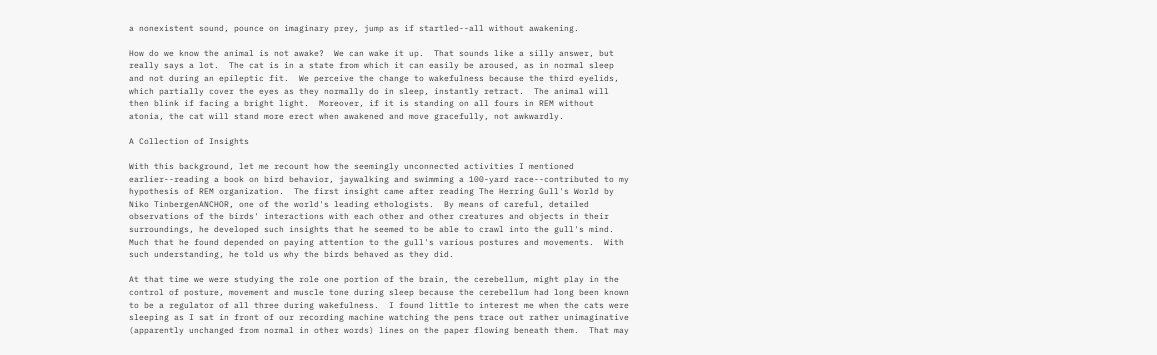a nonexistent sound, pounce on imaginary prey, jump as if startled--all without awakening.

How do we know the animal is not awake?  We can wake it up.  That sounds like a silly answer, but really says a lot.  The cat is in a state from which it can easily be aroused, as in normal sleep and not during an epileptic fit.  We perceive the change to wakefulness because the third eyelids, which partially cover the eyes as they normally do in sleep, instantly retract.  The animal will then blink if facing a bright light.  Moreover, if it is standing on all fours in REM without atonia, the cat will stand more erect when awakened and move gracefully, not awkwardly.

A Collection of Insights

With this background, let me recount how the seemingly unconnected activities I mentioned earlier--reading a book on bird behavior, jaywalking and swimming a 100-yard race--contributed to my hypothesis of REM organization.  The first insight came after reading The Herring Gull's World by Niko TinbergenANCHOR, one of the world's leading ethologists.  By means of careful, detailed observations of the birds' interactions with each other and other creatures and objects in their surroundings, he developed such insights that he seemed to be able to crawl into the gull's mind. Much that he found depended on paying attention to the gull's various postures and movements.  With such understanding, he told us why the birds behaved as they did.

At that time we were studying the role one portion of the brain, the cerebellum, might play in the control of posture, movement and muscle tone during sleep because the cerebellum had long been known to be a regulator of all three during wakefulness.  I found little to interest me when the cats were sleeping as I sat in front of our recording machine watching the pens trace out rather unimaginative (apparently unchanged from normal in other words) lines on the paper flowing beneath them.  That may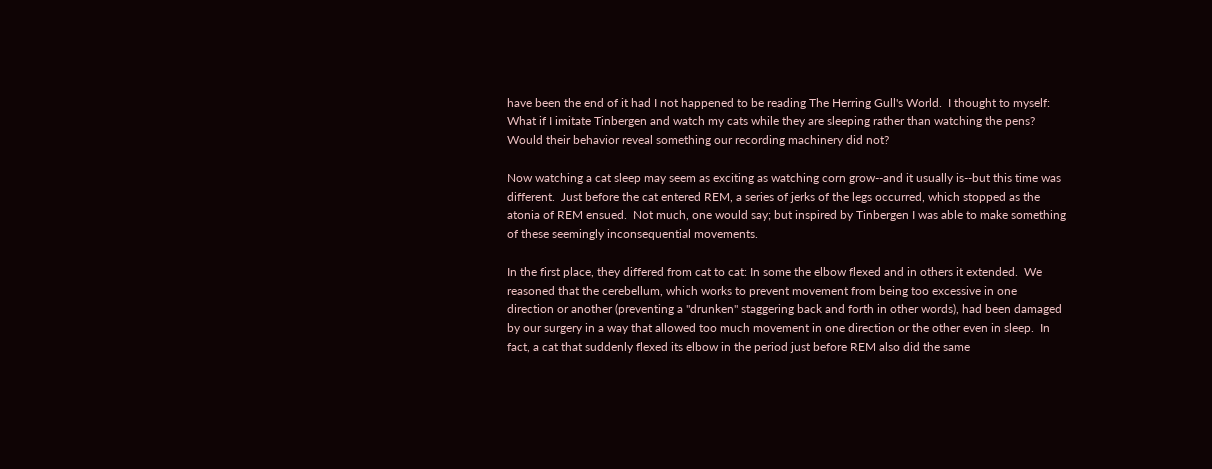have been the end of it had I not happened to be reading The Herring Gull's World.  I thought to myself: What if I imitate Tinbergen and watch my cats while they are sleeping rather than watching the pens?   Would their behavior reveal something our recording machinery did not?

Now watching a cat sleep may seem as exciting as watching corn grow--and it usually is--but this time was different.  Just before the cat entered REM, a series of jerks of the legs occurred, which stopped as the atonia of REM ensued.  Not much, one would say; but inspired by Tinbergen I was able to make something of these seemingly inconsequential movements.

In the first place, they differed from cat to cat: In some the elbow flexed and in others it extended.  We reasoned that the cerebellum, which works to prevent movement from being too excessive in one direction or another (preventing a "drunken" staggering back and forth in other words), had been damaged  by our surgery in a way that allowed too much movement in one direction or the other even in sleep.  In fact, a cat that suddenly flexed its elbow in the period just before REM also did the same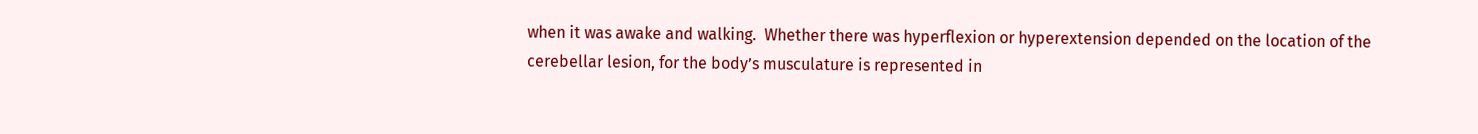when it was awake and walking.  Whether there was hyperflexion or hyperextension depended on the location of the cerebellar lesion, for the body’s musculature is represented in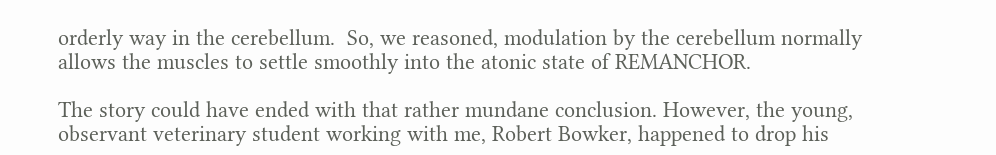orderly way in the cerebellum.  So, we reasoned, modulation by the cerebellum normally allows the muscles to settle smoothly into the atonic state of REMANCHOR.

The story could have ended with that rather mundane conclusion. However, the young, observant veterinary student working with me, Robert Bowker, happened to drop his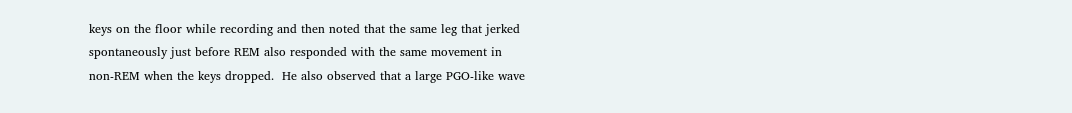keys on the floor while recording and then noted that the same leg that jerked spontaneously just before REM also responded with the same movement in non-REM when the keys dropped.  He also observed that a large PGO-like wave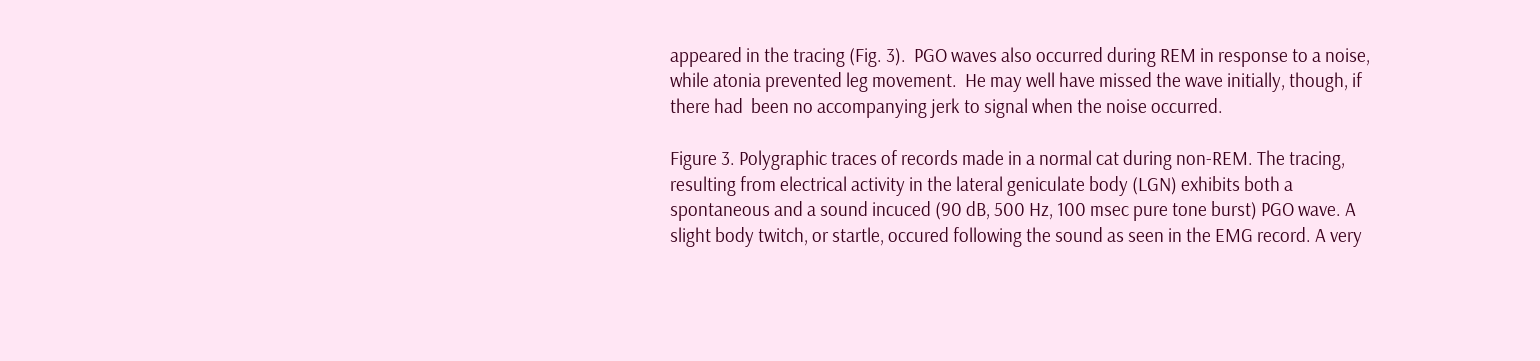appeared in the tracing (Fig. 3).  PGO waves also occurred during REM in response to a noise, while atonia prevented leg movement.  He may well have missed the wave initially, though, if there had  been no accompanying jerk to signal when the noise occurred.

Figure 3. Polygraphic traces of records made in a normal cat during non-REM. The tracing, resulting from electrical activity in the lateral geniculate body (LGN) exhibits both a spontaneous and a sound incuced (90 dB, 500 Hz, 100 msec pure tone burst) PGO wave. A slight body twitch, or startle, occured following the sound as seen in the EMG record. A very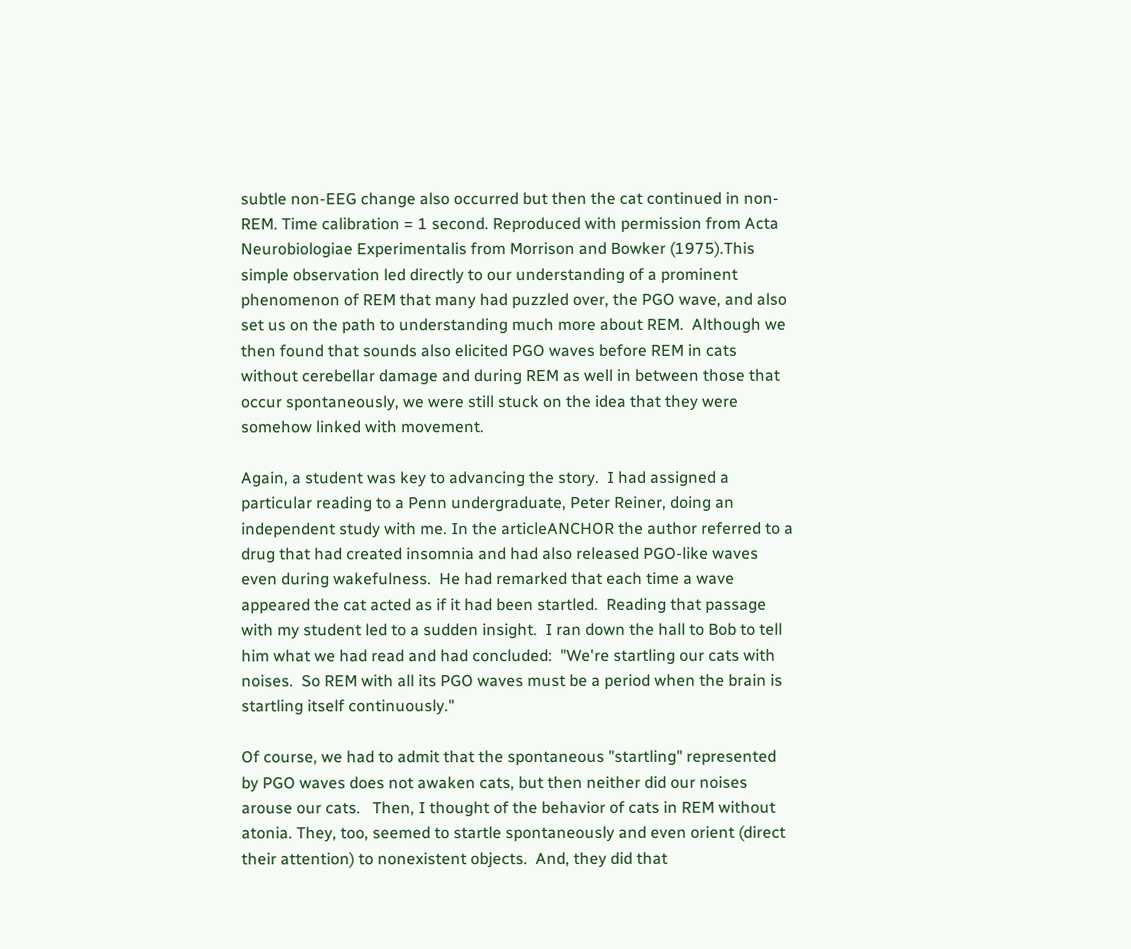subtle non-EEG change also occurred but then the cat continued in non-REM. Time calibration = 1 second. Reproduced with permission from Acta Neurobiologiae Experimentalis from Morrison and Bowker (1975).This simple observation led directly to our understanding of a prominent phenomenon of REM that many had puzzled over, the PGO wave, and also set us on the path to understanding much more about REM.  Although we then found that sounds also elicited PGO waves before REM in cats without cerebellar damage and during REM as well in between those that occur spontaneously, we were still stuck on the idea that they were somehow linked with movement.

Again, a student was key to advancing the story.  I had assigned a particular reading to a Penn undergraduate, Peter Reiner, doing an independent study with me. In the articleANCHOR the author referred to a drug that had created insomnia and had also released PGO-like waves even during wakefulness.  He had remarked that each time a wave appeared the cat acted as if it had been startled.  Reading that passage with my student led to a sudden insight.  I ran down the hall to Bob to tell him what we had read and had concluded:  "We're startling our cats with noises.  So REM with all its PGO waves must be a period when the brain is startling itself continuously."

Of course, we had to admit that the spontaneous "startling" represented by PGO waves does not awaken cats, but then neither did our noises arouse our cats.   Then, I thought of the behavior of cats in REM without atonia. They, too, seemed to startle spontaneously and even orient (direct their attention) to nonexistent objects.  And, they did that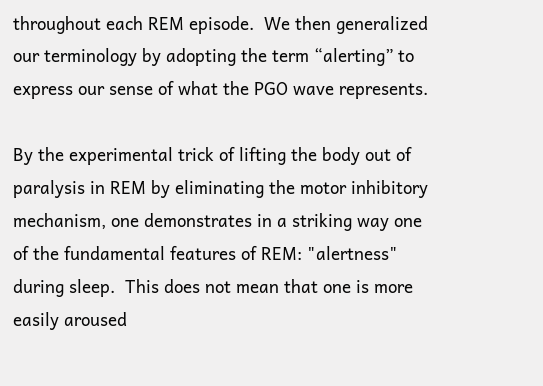throughout each REM episode.  We then generalized our terminology by adopting the term “alerting” to express our sense of what the PGO wave represents.

By the experimental trick of lifting the body out of paralysis in REM by eliminating the motor inhibitory mechanism, one demonstrates in a striking way one of the fundamental features of REM: "alertness" during sleep.  This does not mean that one is more easily aroused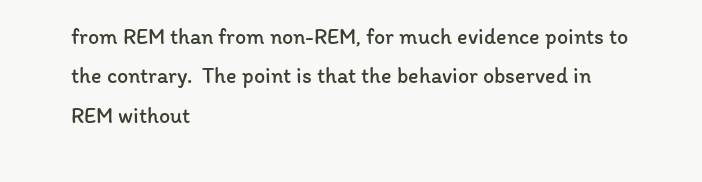from REM than from non-REM, for much evidence points to the contrary.  The point is that the behavior observed in REM without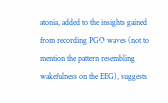atonia, added to the insights gained from recording PGO waves (not to mention the pattern resembling wakefulness on the EEG), suggests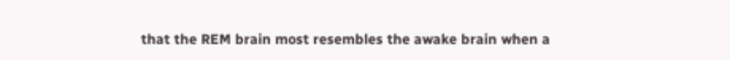that the REM brain most resembles the awake brain when a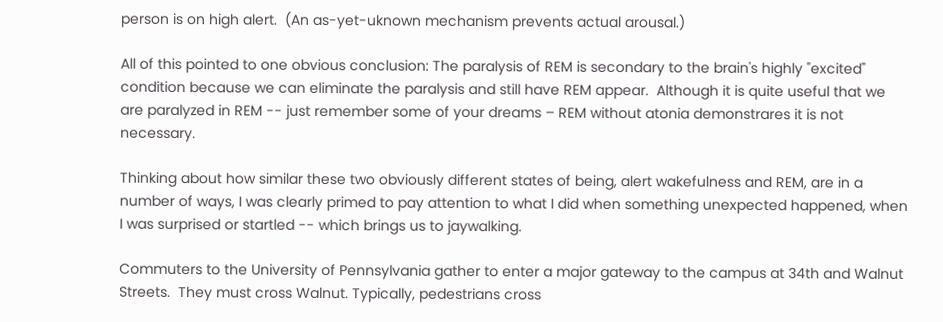person is on high alert.  (An as-yet-uknown mechanism prevents actual arousal.)

All of this pointed to one obvious conclusion: The paralysis of REM is secondary to the brain's highly "excited" condition because we can eliminate the paralysis and still have REM appear.  Although it is quite useful that we are paralyzed in REM -- just remember some of your dreams – REM without atonia demonstrares it is not necessary.

Thinking about how similar these two obviously different states of being, alert wakefulness and REM, are in a number of ways, I was clearly primed to pay attention to what I did when something unexpected happened, when I was surprised or startled -- which brings us to jaywalking.

Commuters to the University of Pennsylvania gather to enter a major gateway to the campus at 34th and Walnut Streets.  They must cross Walnut. Typically, pedestrians cross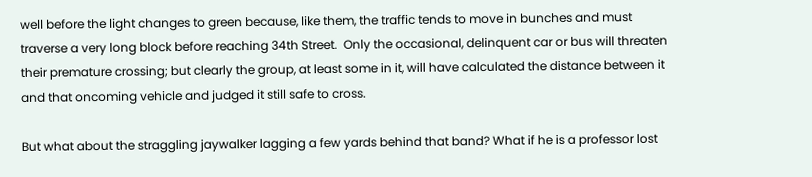well before the light changes to green because, like them, the traffic tends to move in bunches and must traverse a very long block before reaching 34th Street.  Only the occasional, delinquent car or bus will threaten their premature crossing; but clearly the group, at least some in it, will have calculated the distance between it and that oncoming vehicle and judged it still safe to cross.

But what about the straggling jaywalker lagging a few yards behind that band? What if he is a professor lost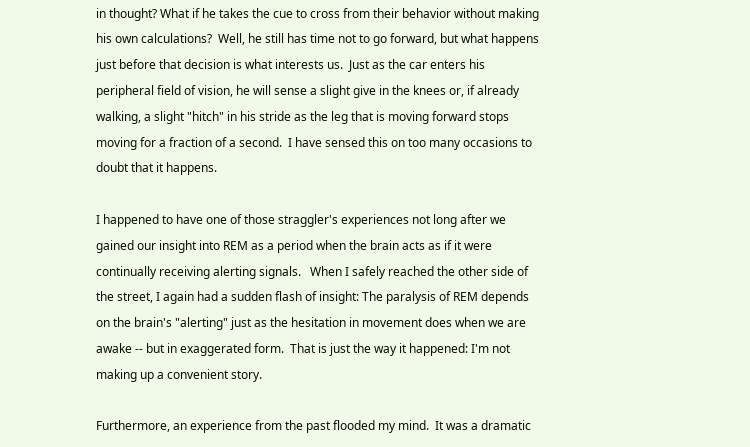in thought? What if he takes the cue to cross from their behavior without making his own calculations?  Well, he still has time not to go forward, but what happens just before that decision is what interests us.  Just as the car enters his peripheral field of vision, he will sense a slight give in the knees or, if already walking, a slight "hitch" in his stride as the leg that is moving forward stops moving for a fraction of a second.  I have sensed this on too many occasions to doubt that it happens.

I happened to have one of those straggler's experiences not long after we gained our insight into REM as a period when the brain acts as if it were continually receiving alerting signals.   When I safely reached the other side of the street, I again had a sudden flash of insight: The paralysis of REM depends on the brain's "alerting" just as the hesitation in movement does when we are awake -- but in exaggerated form.  That is just the way it happened: I'm not making up a convenient story.

Furthermore, an experience from the past flooded my mind.  It was a dramatic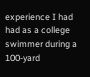experience I had had as a college swimmer during a 100-yard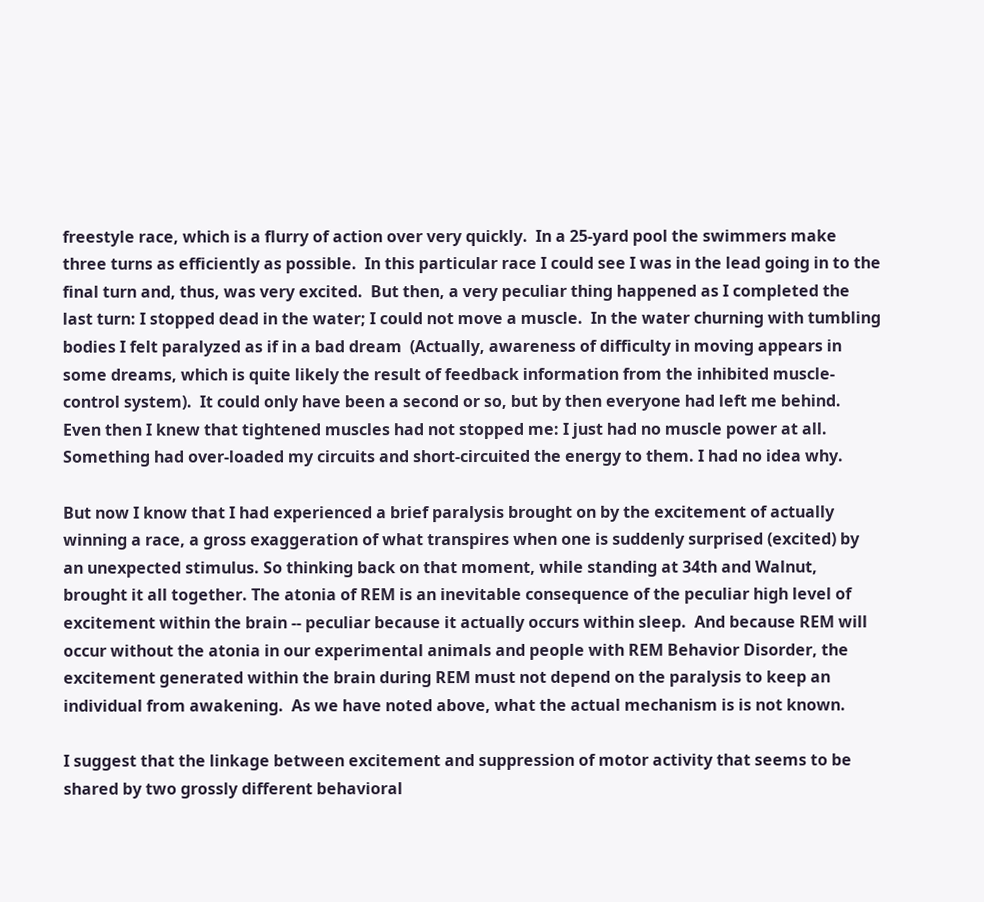freestyle race, which is a flurry of action over very quickly.  In a 25-yard pool the swimmers make three turns as efficiently as possible.  In this particular race I could see I was in the lead going in to the final turn and, thus, was very excited.  But then, a very peculiar thing happened as I completed the last turn: I stopped dead in the water; I could not move a muscle.  In the water churning with tumbling bodies I felt paralyzed as if in a bad dream  (Actually, awareness of difficulty in moving appears in some dreams, which is quite likely the result of feedback information from the inhibited muscle-control system).  It could only have been a second or so, but by then everyone had left me behind.  Even then I knew that tightened muscles had not stopped me: I just had no muscle power at all.  Something had over-loaded my circuits and short-circuited the energy to them. I had no idea why.

But now I know that I had experienced a brief paralysis brought on by the excitement of actually winning a race, a gross exaggeration of what transpires when one is suddenly surprised (excited) by an unexpected stimulus. So thinking back on that moment, while standing at 34th and Walnut, brought it all together. The atonia of REM is an inevitable consequence of the peculiar high level of excitement within the brain -- peculiar because it actually occurs within sleep.  And because REM will occur without the atonia in our experimental animals and people with REM Behavior Disorder, the excitement generated within the brain during REM must not depend on the paralysis to keep an individual from awakening.  As we have noted above, what the actual mechanism is is not known.

I suggest that the linkage between excitement and suppression of motor activity that seems to be shared by two grossly different behavioral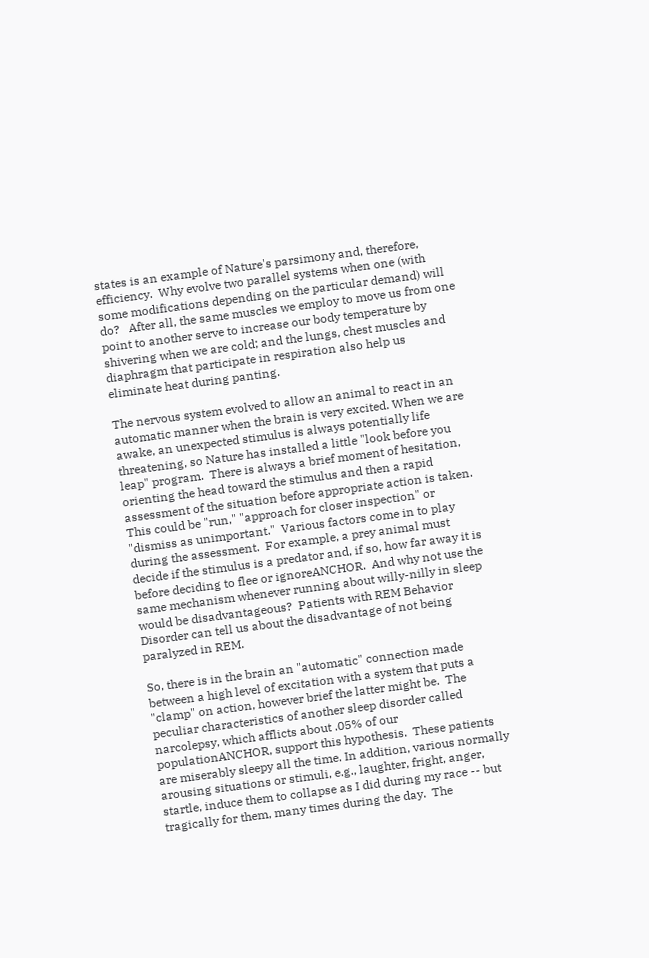states is an example of Nature's parsimony and, therefore, efficiency.  Why evolve two parallel systems when one (with some modifications depending on the particular demand) will do?   After all, the same muscles we employ to move us from one point to another serve to increase our body temperature by shivering when we are cold; and the lungs, chest muscles and diaphragm that participate in respiration also help us eliminate heat during panting.

The nervous system evolved to allow an animal to react in an automatic manner when the brain is very excited. When we are awake, an unexpected stimulus is always potentially life threatening, so Nature has installed a little "look before you leap" program.  There is always a brief moment of hesitation, orienting the head toward the stimulus and then a rapid assessment of the situation before appropriate action is taken.  This could be "run," "approach for closer inspection" or "dismiss as unimportant."  Various factors come in to play during the assessment.  For example, a prey animal must decide if the stimulus is a predator and, if so, how far away it is before deciding to flee or ignoreANCHOR.  And why not use the same mechanism whenever running about willy-nilly in sleep would be disadvantageous?  Patients with REM Behavior Disorder can tell us about the disadvantage of not being paralyzed in REM.

So, there is in the brain an "automatic" connection made between a high level of excitation with a system that puts a "clamp" on action, however brief the latter might be.  The peculiar characteristics of another sleep disorder called narcolepsy, which afflicts about .05% of our populationANCHOR, support this hypothesis.  These patients are miserably sleepy all the time. In addition, various normally arousing situations or stimuli, e.g., laughter, fright, anger, startle, induce them to collapse as I did during my race -- but tragically for them, many times during the day.  The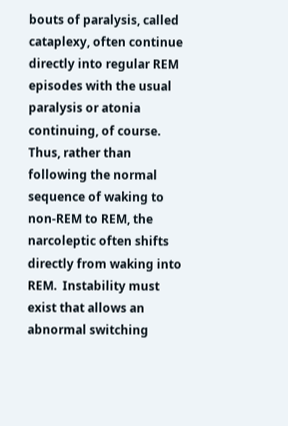bouts of paralysis, called cataplexy, often continue directly into regular REM episodes with the usual paralysis or atonia continuing, of course.  Thus, rather than following the normal sequence of waking to non-REM to REM, the narcoleptic often shifts directly from waking into REM.  Instability must exist that allows an abnormal switching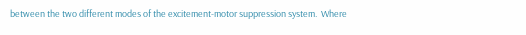between the two different modes of the excitement-motor suppression system.  Where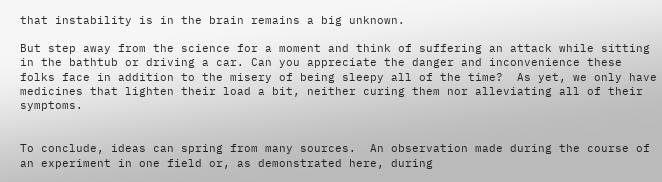that instability is in the brain remains a big unknown.

But step away from the science for a moment and think of suffering an attack while sitting in the bathtub or driving a car. Can you appreciate the danger and inconvenience these folks face in addition to the misery of being sleepy all of the time?  As yet, we only have medicines that lighten their load a bit, neither curing them nor alleviating all of their symptoms.


To conclude, ideas can spring from many sources.  An observation made during the course of an experiment in one field or, as demonstrated here, during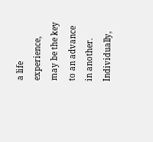a life experience, may be the key to an advance in another.  Individually,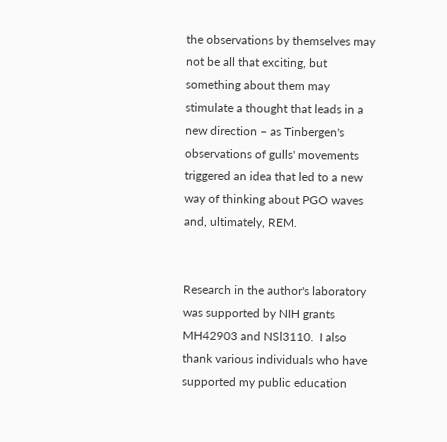the observations by themselves may not be all that exciting, but something about them may stimulate a thought that leads in a new direction – as Tinbergen's observations of gulls' movements triggered an idea that led to a new way of thinking about PGO waves and, ultimately, REM.


Research in the author's laboratory was supported by NIH grants MH42903 and NSl3110.  I also thank various individuals who have supported my public education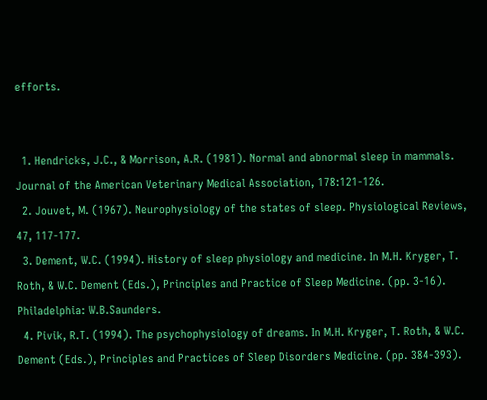efforts.


  1. Hendricks, J.C., & Morrison, A.R. (1981). Normal and abnormal sleep in mammals. Journal of the American Veterinary Medical Association, 178:121-126.
  2. Jouvet, M. (1967). Neurophysiology of the states of sleep. Physiological Reviews, 47, 117-177.
  3. Dement, W.C. (1994). History of sleep physiology and medicine. In M.H. Kryger, T. Roth, & W.C. Dement (Eds.), Principles and Practice of Sleep Medicine. (pp. 3-16). Philadelphia: W.B.Saunders.
  4. Pivik, R.T. (1994). The psychophysiology of dreams. In M.H. Kryger, T. Roth, & W.C. Dement (Eds.), Principles and Practices of Sleep Disorders Medicine. (pp. 384-393).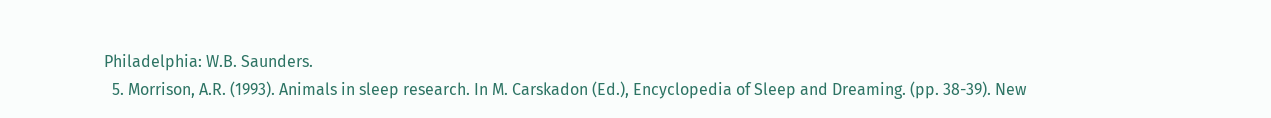Philadelphia: W.B. Saunders.
  5. Morrison, A.R. (1993). Animals in sleep research. In M. Carskadon (Ed.), Encyclopedia of Sleep and Dreaming. (pp. 38-39). New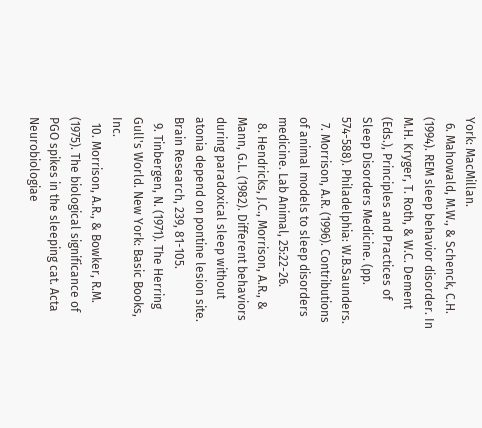York: MacMillan.
  6. Mahowald, M.W., & Schenck, C.H. (1994). REM sleep behavior disorder. In M.H. Kryger, T. Roth, & W.C. Dement (Eds.), Principles and Practices of Sleep Disorders Medicine. (pp. 574-588). Philadelphia: W.B.Saunders.
  7. Morrison, A.R. (1996). Contributions of animal models to sleep disorders medicine. Lab Animal, 25:22-26.
  8. Hendricks, J.C., Morrison, A.R., & Mann, G.L. (1982). Different behaviors during paradoxical sleep without atonia depend on pontine lesion site. Brain Research, 239, 81-105.
  9. Tinbergen, N. (1971). The Herring Gull's World. New York: Basic Books, Inc.
  10. Morrison, A.R., & Bowker, R.M. (1975). The biological significance of PGO spikes in the sleeping cat. Acta Neurobiologiae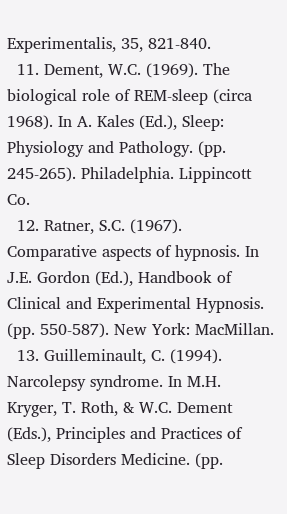Experimentalis, 35, 821-840.
  11. Dement, W.C. (1969). The biological role of REM-sleep (circa 1968). In A. Kales (Ed.), Sleep: Physiology and Pathology. (pp. 245-265). Philadelphia. Lippincott Co.
  12. Ratner, S.C. (1967). Comparative aspects of hypnosis. In J.E. Gordon (Ed.), Handbook of Clinical and Experimental Hypnosis. (pp. 550-587). New York: MacMillan.
  13. Guilleminault, C. (1994). Narcolepsy syndrome. In M.H. Kryger, T. Roth, & W.C. Dement (Eds.), Principles and Practices of Sleep Disorders Medicine. (pp.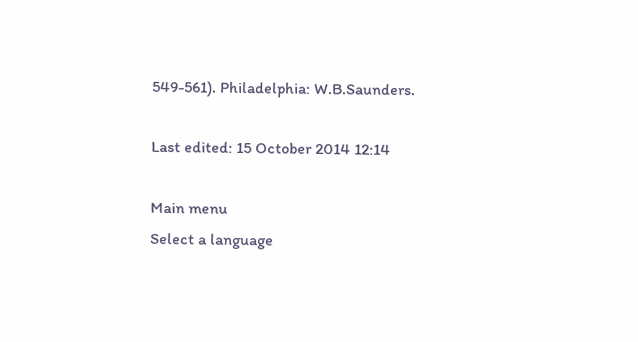549-561). Philadelphia: W.B.Saunders.

Last edited: 15 October 2014 12:14

Main menu
Select a language